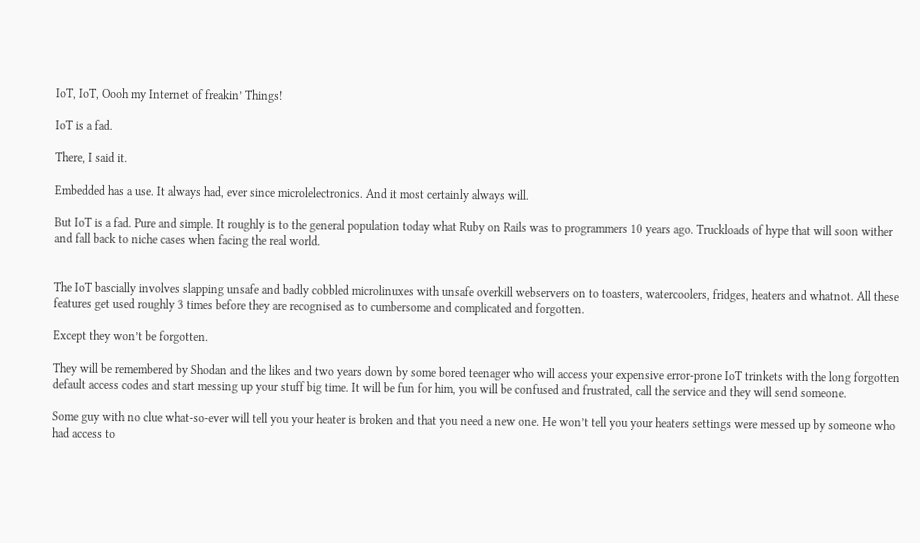IoT, IoT, Oooh my Internet of freakin’ Things!

IoT is a fad.

There, I said it.

Embedded has a use. It always had, ever since microlelectronics. And it most certainly always will.

But IoT is a fad. Pure and simple. It roughly is to the general population today what Ruby on Rails was to programmers 10 years ago. Truckloads of hype that will soon wither and fall back to niche cases when facing the real world.


The IoT bascially involves slapping unsafe and badly cobbled microlinuxes with unsafe overkill webservers on to toasters, watercoolers, fridges, heaters and whatnot. All these features get used roughly 3 times before they are recognised as to cumbersome and complicated and forgotten.

Except they won’t be forgotten.

They will be remembered by Shodan and the likes and two years down by some bored teenager who will access your expensive error-prone IoT trinkets with the long forgotten default access codes and start messing up your stuff big time. It will be fun for him, you will be confused and frustrated, call the service and they will send someone.

Some guy with no clue what-so-ever will tell you your heater is broken and that you need a new one. He won’t tell you your heaters settings were messed up by someone who had access to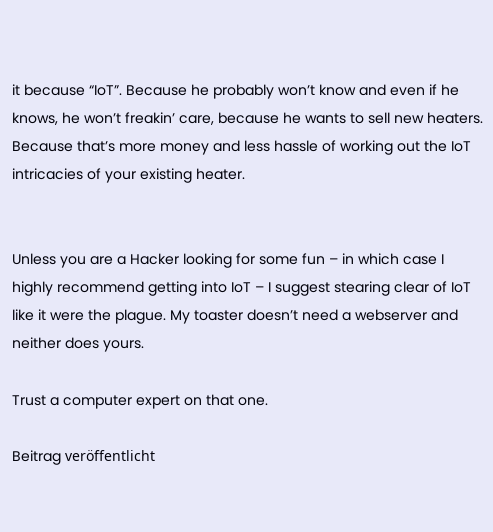it because “IoT”. Because he probably won’t know and even if he knows, he won’t freakin’ care, because he wants to sell new heaters. Because that’s more money and less hassle of working out the IoT intricacies of your existing heater.


Unless you are a Hacker looking for some fun – in which case I highly recommend getting into IoT – I suggest stearing clear of IoT like it were the plague. My toaster doesn’t need a webserver and neither does yours.

Trust a computer expert on that one.

Beitrag veröffentlicht